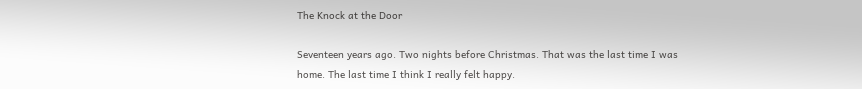The Knock at the Door

Seventeen years ago. Two nights before Christmas. That was the last time I was home. The last time I think I really felt happy.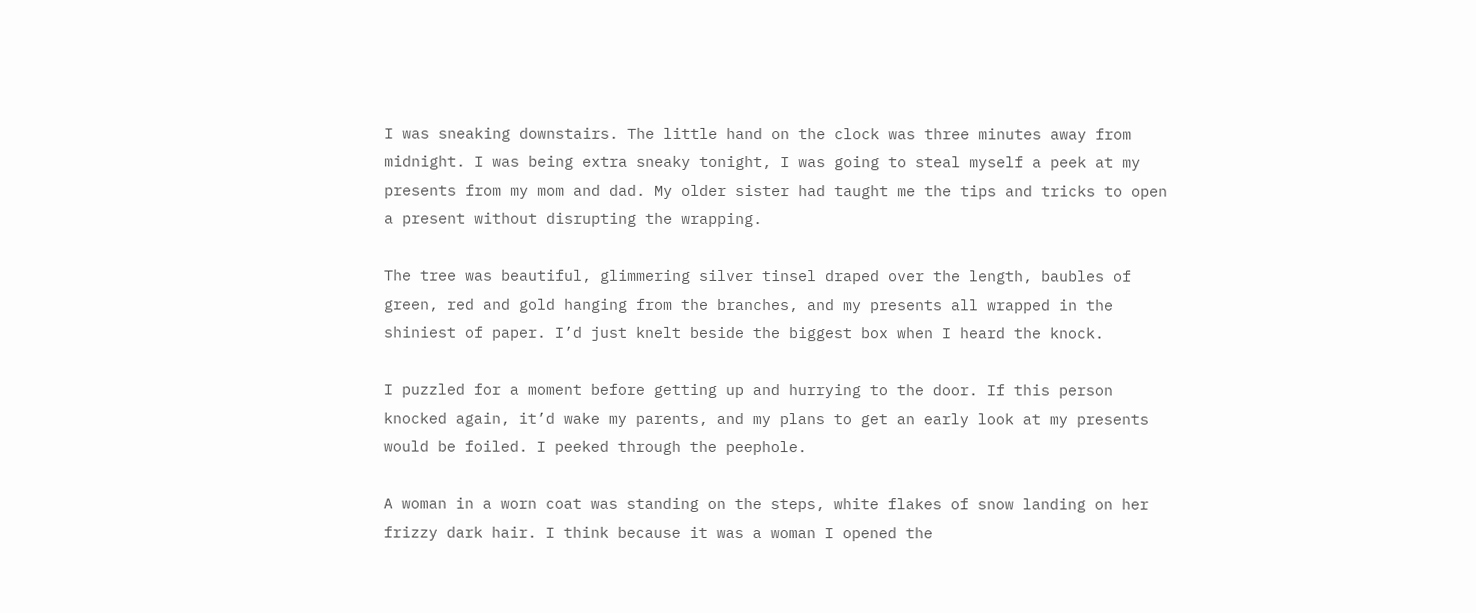I was sneaking downstairs. The little hand on the clock was three minutes away from midnight. I was being extra sneaky tonight, I was going to steal myself a peek at my presents from my mom and dad. My older sister had taught me the tips and tricks to open a present without disrupting the wrapping.

The tree was beautiful, glimmering silver tinsel draped over the length, baubles of green, red and gold hanging from the branches, and my presents all wrapped in the shiniest of paper. I’d just knelt beside the biggest box when I heard the knock.

I puzzled for a moment before getting up and hurrying to the door. If this person knocked again, it’d wake my parents, and my plans to get an early look at my presents would be foiled. I peeked through the peephole.

A woman in a worn coat was standing on the steps, white flakes of snow landing on her frizzy dark hair. I think because it was a woman I opened the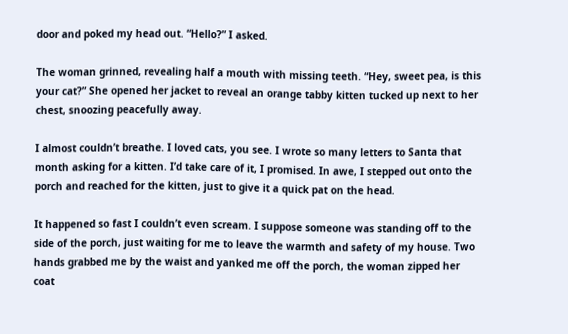door and poked my head out. “Hello?” I asked.

The woman grinned, revealing half a mouth with missing teeth. “Hey, sweet pea, is this your cat?” She opened her jacket to reveal an orange tabby kitten tucked up next to her chest, snoozing peacefully away.

I almost couldn’t breathe. I loved cats, you see. I wrote so many letters to Santa that month asking for a kitten. I’d take care of it, I promised. In awe, I stepped out onto the porch and reached for the kitten, just to give it a quick pat on the head.

It happened so fast I couldn’t even scream. I suppose someone was standing off to the side of the porch, just waiting for me to leave the warmth and safety of my house. Two hands grabbed me by the waist and yanked me off the porch, the woman zipped her coat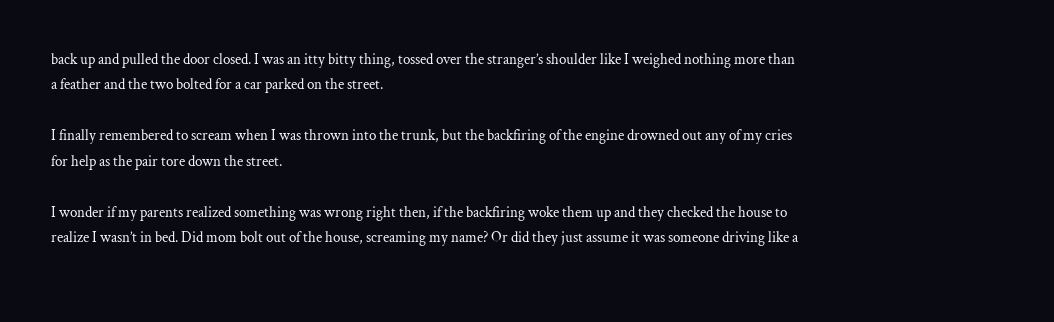back up and pulled the door closed. I was an itty bitty thing, tossed over the stranger’s shoulder like I weighed nothing more than a feather and the two bolted for a car parked on the street.

I finally remembered to scream when I was thrown into the trunk, but the backfiring of the engine drowned out any of my cries for help as the pair tore down the street.

I wonder if my parents realized something was wrong right then, if the backfiring woke them up and they checked the house to realize I wasn’t in bed. Did mom bolt out of the house, screaming my name? Or did they just assume it was someone driving like a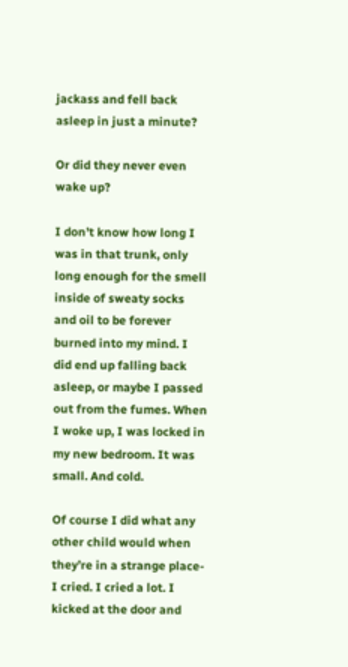jackass and fell back asleep in just a minute?

Or did they never even wake up?

I don’t know how long I was in that trunk, only long enough for the smell inside of sweaty socks and oil to be forever burned into my mind. I did end up falling back asleep, or maybe I passed out from the fumes. When I woke up, I was locked in my new bedroom. It was small. And cold.

Of course I did what any other child would when they’re in a strange place- I cried. I cried a lot. I kicked at the door and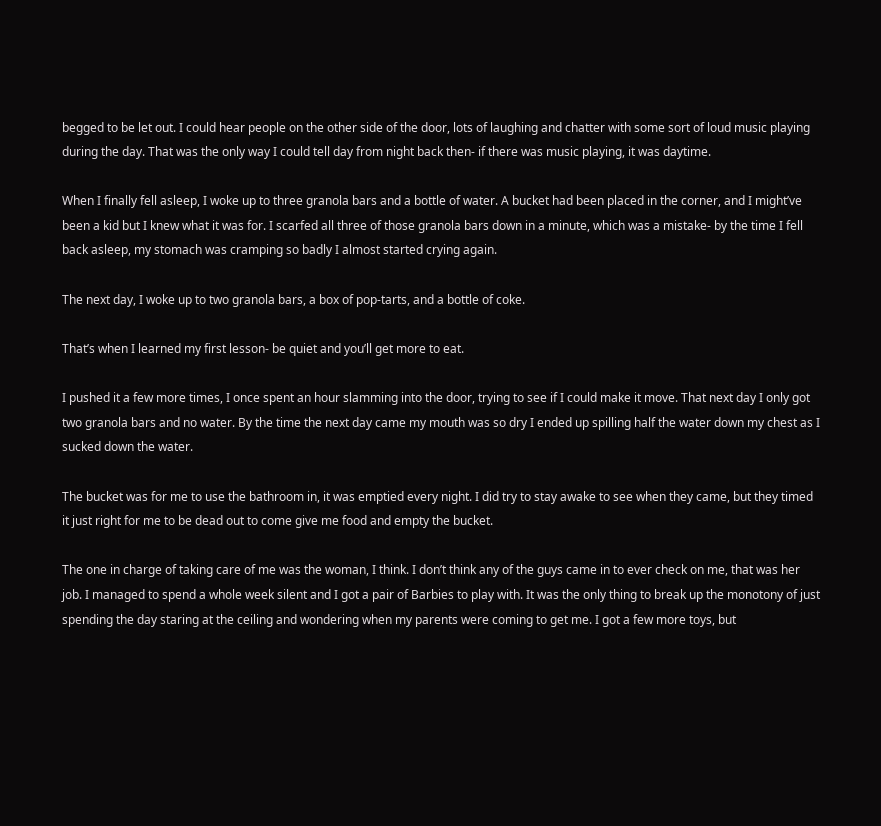begged to be let out. I could hear people on the other side of the door, lots of laughing and chatter with some sort of loud music playing during the day. That was the only way I could tell day from night back then- if there was music playing, it was daytime.

When I finally fell asleep, I woke up to three granola bars and a bottle of water. A bucket had been placed in the corner, and I might’ve been a kid but I knew what it was for. I scarfed all three of those granola bars down in a minute, which was a mistake- by the time I fell back asleep, my stomach was cramping so badly I almost started crying again.

The next day, I woke up to two granola bars, a box of pop-tarts, and a bottle of coke.

That’s when I learned my first lesson- be quiet and you’ll get more to eat.

I pushed it a few more times, I once spent an hour slamming into the door, trying to see if I could make it move. That next day I only got two granola bars and no water. By the time the next day came my mouth was so dry I ended up spilling half the water down my chest as I sucked down the water.

The bucket was for me to use the bathroom in, it was emptied every night. I did try to stay awake to see when they came, but they timed it just right for me to be dead out to come give me food and empty the bucket.

The one in charge of taking care of me was the woman, I think. I don’t think any of the guys came in to ever check on me, that was her job. I managed to spend a whole week silent and I got a pair of Barbies to play with. It was the only thing to break up the monotony of just spending the day staring at the ceiling and wondering when my parents were coming to get me. I got a few more toys, but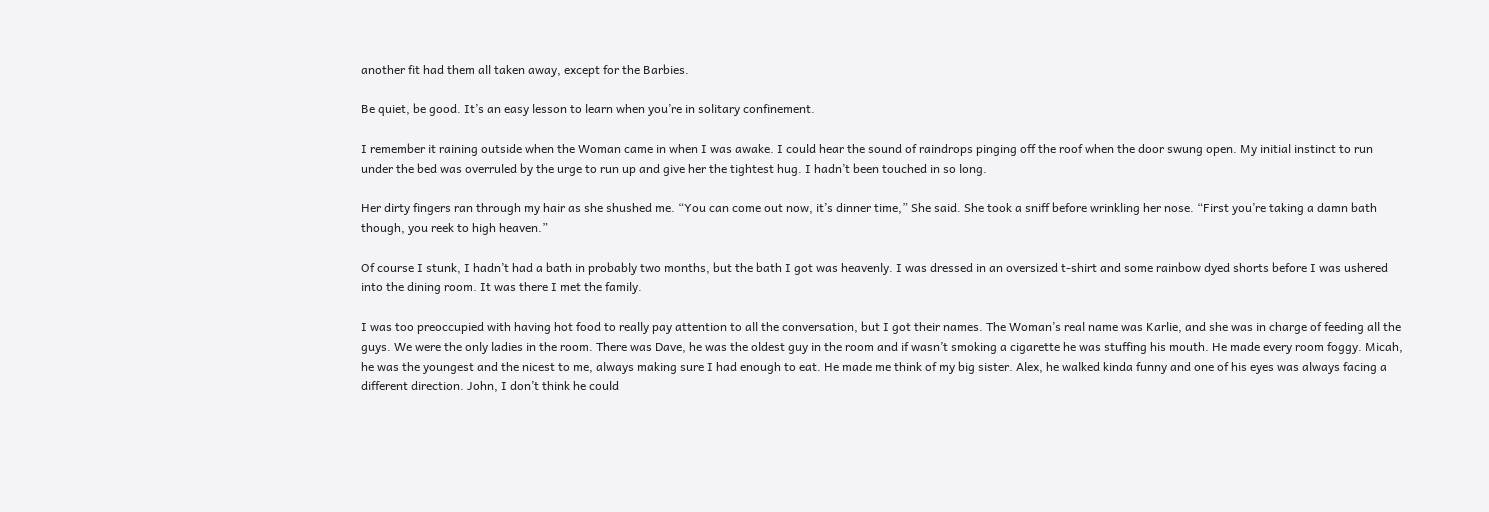another fit had them all taken away, except for the Barbies.

Be quiet, be good. It’s an easy lesson to learn when you’re in solitary confinement.

I remember it raining outside when the Woman came in when I was awake. I could hear the sound of raindrops pinging off the roof when the door swung open. My initial instinct to run under the bed was overruled by the urge to run up and give her the tightest hug. I hadn’t been touched in so long.

Her dirty fingers ran through my hair as she shushed me. “You can come out now, it’s dinner time,” She said. She took a sniff before wrinkling her nose. “First you’re taking a damn bath though, you reek to high heaven.”

Of course I stunk, I hadn’t had a bath in probably two months, but the bath I got was heavenly. I was dressed in an oversized t-shirt and some rainbow dyed shorts before I was ushered into the dining room. It was there I met the family.

I was too preoccupied with having hot food to really pay attention to all the conversation, but I got their names. The Woman’s real name was Karlie, and she was in charge of feeding all the guys. We were the only ladies in the room. There was Dave, he was the oldest guy in the room and if wasn’t smoking a cigarette he was stuffing his mouth. He made every room foggy. Micah, he was the youngest and the nicest to me, always making sure I had enough to eat. He made me think of my big sister. Alex, he walked kinda funny and one of his eyes was always facing a different direction. John, I don’t think he could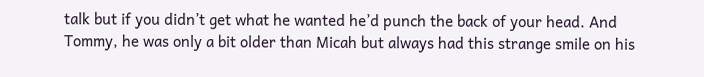talk but if you didn’t get what he wanted he’d punch the back of your head. And Tommy, he was only a bit older than Micah but always had this strange smile on his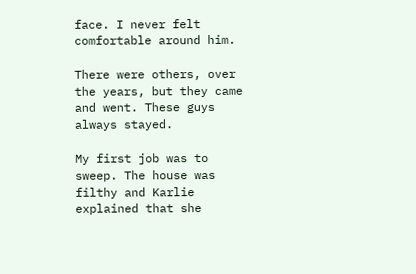face. I never felt comfortable around him.

There were others, over the years, but they came and went. These guys always stayed.

My first job was to sweep. The house was filthy and Karlie explained that she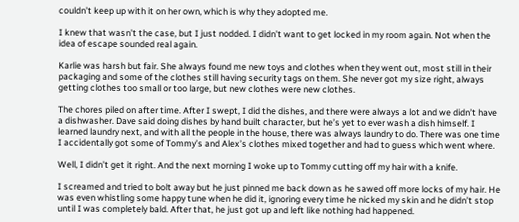couldn’t keep up with it on her own, which is why they adopted me.

I knew that wasn’t the case, but I just nodded. I didn’t want to get locked in my room again. Not when the idea of escape sounded real again.

Karlie was harsh but fair. She always found me new toys and clothes when they went out, most still in their packaging and some of the clothes still having security tags on them. She never got my size right, always getting clothes too small or too large, but new clothes were new clothes.

The chores piled on after time. After I swept, I did the dishes, and there were always a lot and we didn’t have a dishwasher. Dave said doing dishes by hand built character, but he’s yet to ever wash a dish himself. I learned laundry next, and with all the people in the house, there was always laundry to do. There was one time I accidentally got some of Tommy’s and Alex’s clothes mixed together and had to guess which went where.

Well, I didn’t get it right. And the next morning I woke up to Tommy cutting off my hair with a knife.

I screamed and tried to bolt away but he just pinned me back down as he sawed off more locks of my hair. He was even whistling some happy tune when he did it, ignoring every time he nicked my skin and he didn’t stop until I was completely bald. After that, he just got up and left like nothing had happened.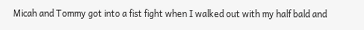Micah and Tommy got into a fist fight when I walked out with my half bald and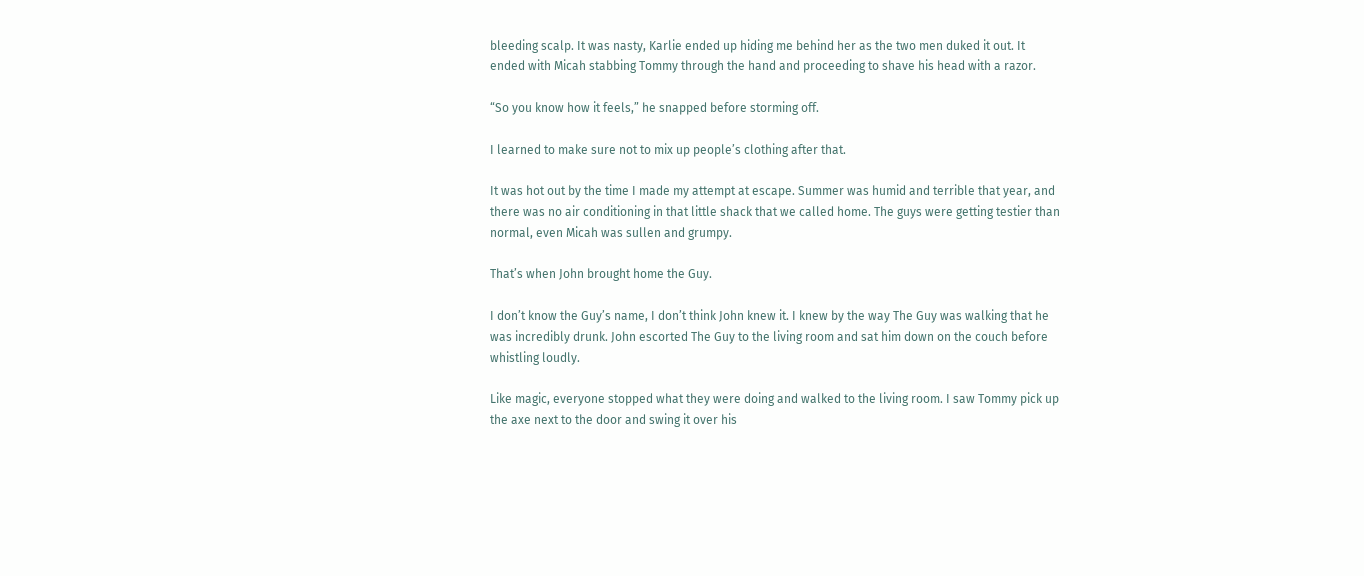bleeding scalp. It was nasty, Karlie ended up hiding me behind her as the two men duked it out. It ended with Micah stabbing Tommy through the hand and proceeding to shave his head with a razor.

“So you know how it feels,” he snapped before storming off.

I learned to make sure not to mix up people’s clothing after that.

It was hot out by the time I made my attempt at escape. Summer was humid and terrible that year, and there was no air conditioning in that little shack that we called home. The guys were getting testier than normal, even Micah was sullen and grumpy.

That’s when John brought home the Guy.

I don’t know the Guy’s name, I don’t think John knew it. I knew by the way The Guy was walking that he was incredibly drunk. John escorted The Guy to the living room and sat him down on the couch before whistling loudly.

Like magic, everyone stopped what they were doing and walked to the living room. I saw Tommy pick up the axe next to the door and swing it over his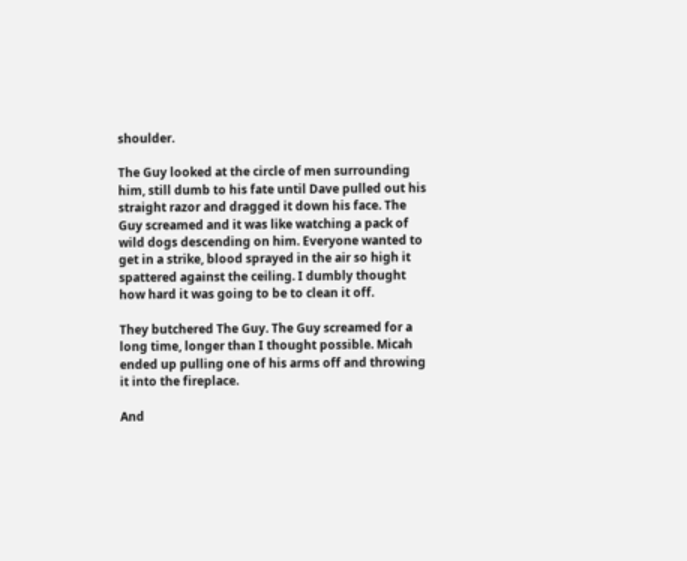shoulder.

The Guy looked at the circle of men surrounding him, still dumb to his fate until Dave pulled out his straight razor and dragged it down his face. The Guy screamed and it was like watching a pack of wild dogs descending on him. Everyone wanted to get in a strike, blood sprayed in the air so high it spattered against the ceiling. I dumbly thought how hard it was going to be to clean it off.

They butchered The Guy. The Guy screamed for a long time, longer than I thought possible. Micah ended up pulling one of his arms off and throwing it into the fireplace.

And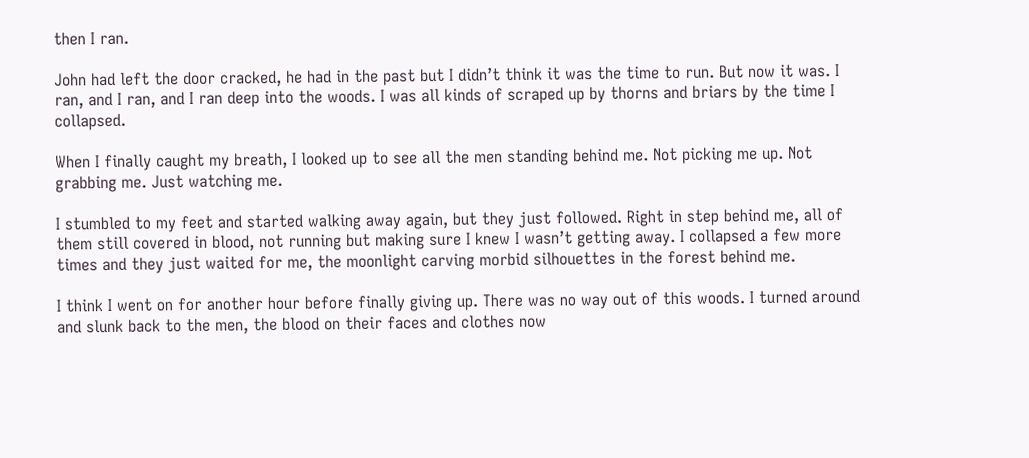then I ran.

John had left the door cracked, he had in the past but I didn’t think it was the time to run. But now it was. I ran, and I ran, and I ran deep into the woods. I was all kinds of scraped up by thorns and briars by the time I collapsed.

When I finally caught my breath, I looked up to see all the men standing behind me. Not picking me up. Not grabbing me. Just watching me.

I stumbled to my feet and started walking away again, but they just followed. Right in step behind me, all of them still covered in blood, not running but making sure I knew I wasn’t getting away. I collapsed a few more times and they just waited for me, the moonlight carving morbid silhouettes in the forest behind me.

I think I went on for another hour before finally giving up. There was no way out of this woods. I turned around and slunk back to the men, the blood on their faces and clothes now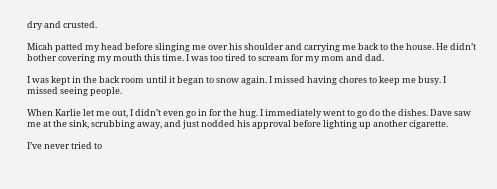dry and crusted.

Micah patted my head before slinging me over his shoulder and carrying me back to the house. He didn’t bother covering my mouth this time. I was too tired to scream for my mom and dad.

I was kept in the back room until it began to snow again. I missed having chores to keep me busy. I missed seeing people.

When Karlie let me out, I didn’t even go in for the hug. I immediately went to go do the dishes. Dave saw me at the sink, scrubbing away, and just nodded his approval before lighting up another cigarette.

I’ve never tried to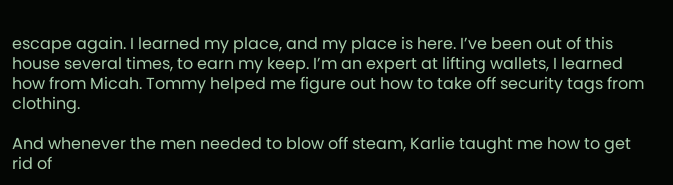escape again. I learned my place, and my place is here. I’ve been out of this house several times, to earn my keep. I’m an expert at lifting wallets, I learned how from Micah. Tommy helped me figure out how to take off security tags from clothing.

And whenever the men needed to blow off steam, Karlie taught me how to get rid of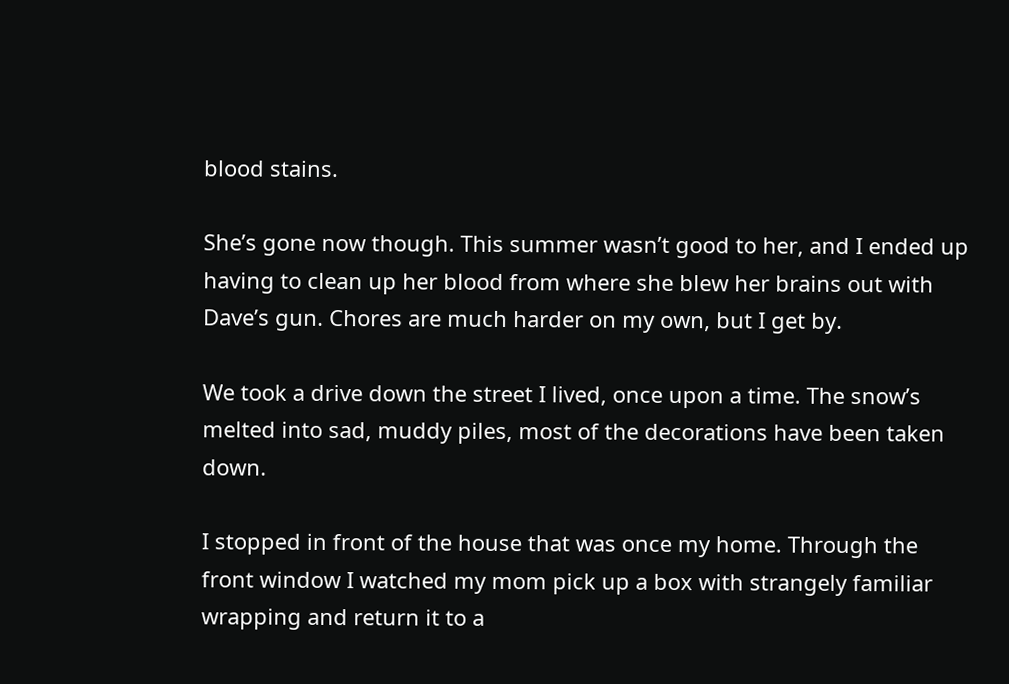blood stains.

She’s gone now though. This summer wasn’t good to her, and I ended up having to clean up her blood from where she blew her brains out with Dave’s gun. Chores are much harder on my own, but I get by.

We took a drive down the street I lived, once upon a time. The snow’s melted into sad, muddy piles, most of the decorations have been taken down.

I stopped in front of the house that was once my home. Through the front window I watched my mom pick up a box with strangely familiar wrapping and return it to a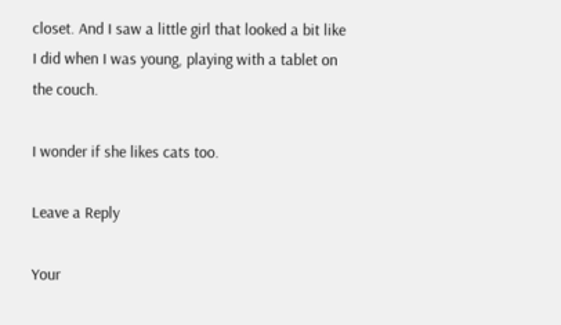closet. And I saw a little girl that looked a bit like I did when I was young, playing with a tablet on the couch.

I wonder if she likes cats too.

Leave a Reply

Your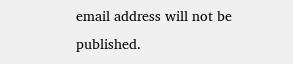email address will not be published.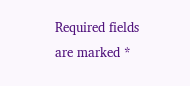Required fields are marked *